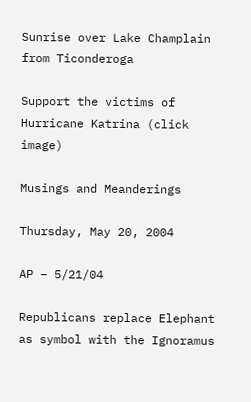Sunrise over Lake Champlain from Ticonderoga

Support the victims of Hurricane Katrina (click image)

Musings and Meanderings

Thursday, May 20, 2004

AP – 5/21/04

Republicans replace Elephant as symbol with the Ignoramus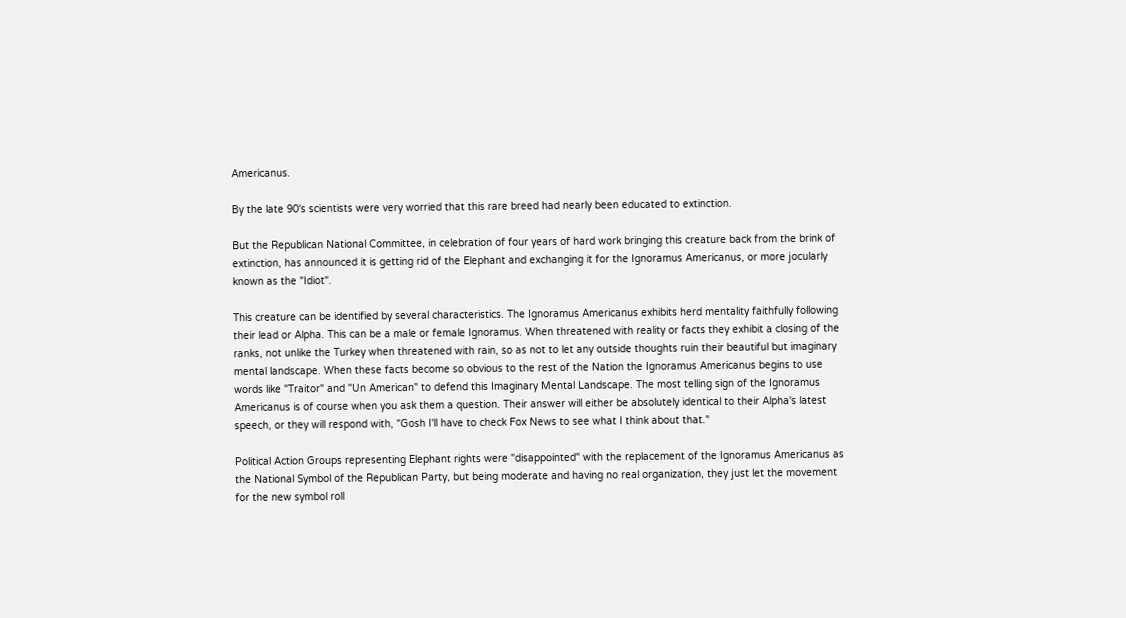Americanus.

By the late 90's scientists were very worried that this rare breed had nearly been educated to extinction.

But the Republican National Committee, in celebration of four years of hard work bringing this creature back from the brink of extinction, has announced it is getting rid of the Elephant and exchanging it for the Ignoramus Americanus, or more jocularly known as the "Idiot".

This creature can be identified by several characteristics. The Ignoramus Americanus exhibits herd mentality faithfully following their lead or Alpha. This can be a male or female Ignoramus. When threatened with reality or facts they exhibit a closing of the ranks, not unlike the Turkey when threatened with rain, so as not to let any outside thoughts ruin their beautiful but imaginary mental landscape. When these facts become so obvious to the rest of the Nation the Ignoramus Americanus begins to use words like "Traitor" and "Un American" to defend this Imaginary Mental Landscape. The most telling sign of the Ignoramus Americanus is of course when you ask them a question. Their answer will either be absolutely identical to their Alpha's latest speech, or they will respond with, "Gosh I'll have to check Fox News to see what I think about that."

Political Action Groups representing Elephant rights were "disappointed" with the replacement of the Ignoramus Americanus as the National Symbol of the Republican Party, but being moderate and having no real organization, they just let the movement for the new symbol roll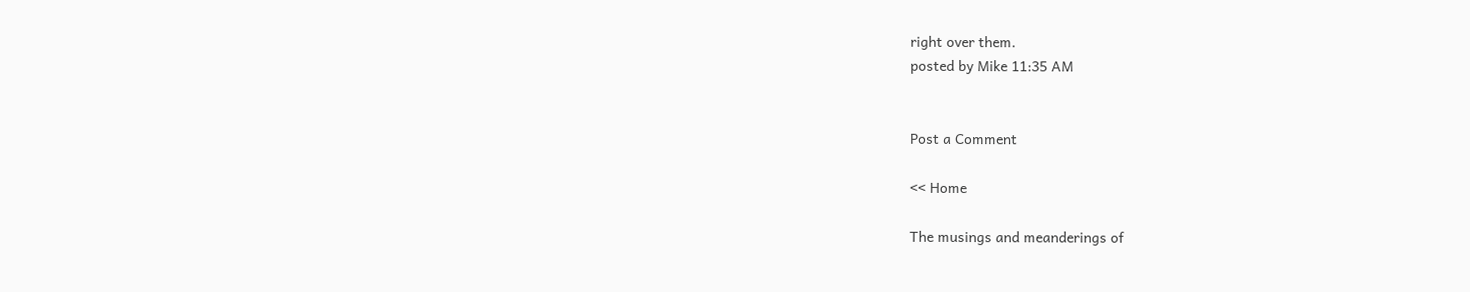right over them.
posted by Mike 11:35 AM


Post a Comment

<< Home

The musings and meanderings of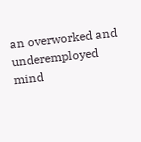an overworked and underemployed mind